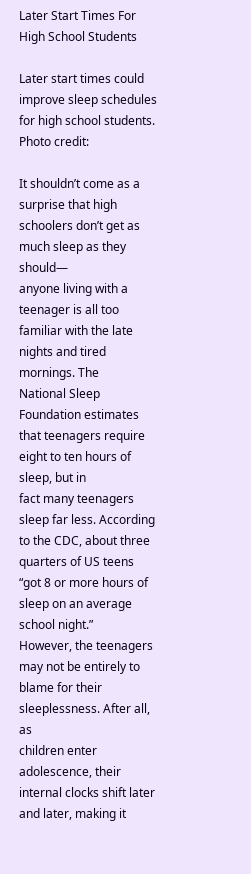Later Start Times For High School Students

Later start times could improve sleep schedules for high school students. Photo credit:

It shouldn’t come as a surprise that high schoolers don’t get as much sleep as they should—
anyone living with a teenager is all too familiar with the late nights and tired mornings. The
National Sleep Foundation estimates that teenagers require eight to ten hours of sleep, but in
fact many teenagers sleep far less. According to the CDC, about three quarters of US teens
“got 8 or more hours of sleep on an average school night.”
However, the teenagers may not be entirely to blame for their sleeplessness. After all, as
children enter adolescence, their internal clocks shift later and later, making it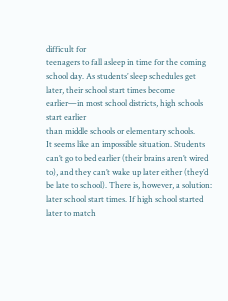difficult for
teenagers to fall asleep in time for the coming school day. As students’ sleep schedules get
later, their school start times become earlier—in most school districts, high schools start earlier
than middle schools or elementary schools.
It seems like an impossible situation. Students can’t go to bed earlier (their brains aren’t wired
to), and they can’t wake up later either (they’d be late to school). There is, however, a solution:
later school start times. If high school started later to match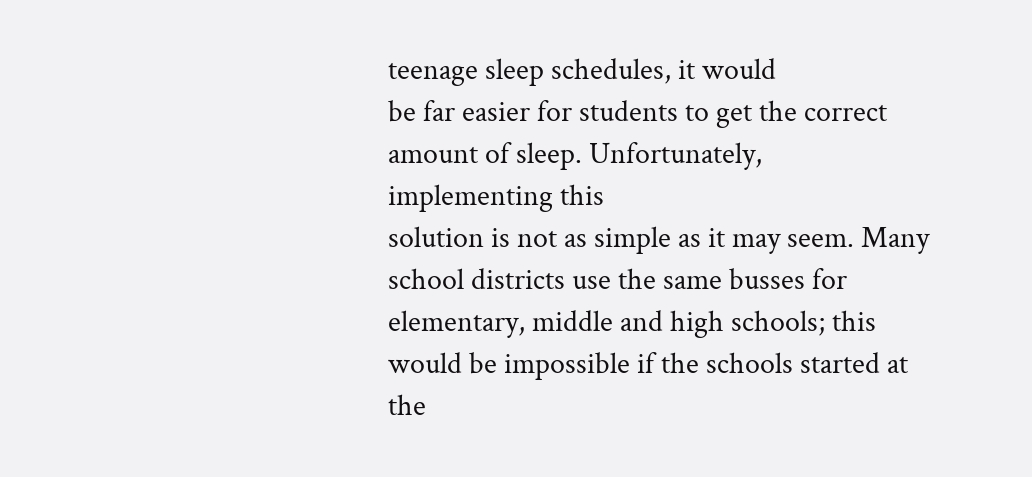teenage sleep schedules, it would
be far easier for students to get the correct amount of sleep. Unfortunately, implementing this
solution is not as simple as it may seem. Many school districts use the same busses for
elementary, middle and high schools; this would be impossible if the schools started at the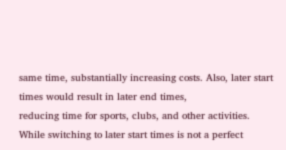same time, substantially increasing costs. Also, later start times would result in later end times,
reducing time for sports, clubs, and other activities.
While switching to later start times is not a perfect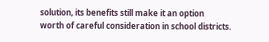solution, its benefits still make it an option
worth of careful consideration in school districts.